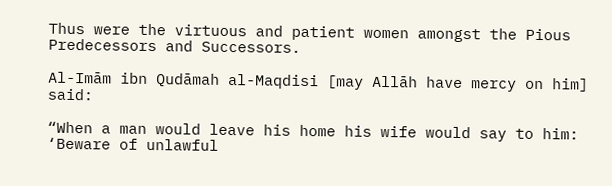Thus were the virtuous and patient women amongst the Pious Predecessors and Successors.

Al-Imām ibn Qudāmah al-Maqdisi [may Allāh have mercy on him] said:

“When a man would leave his home his wife would say to him: ‘Beware of unlawful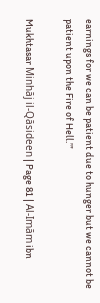earnings for we can be patient due to hunger but we cannot be patient upon the Fire of Hell.’”

Mukhtasar Minhāj il-Qāsideen | Page 81 | Al-Imām ibn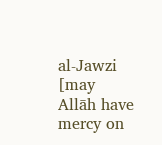al-Jawzi [may Allāh have mercy on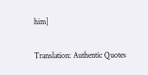him]

Translation: Authentic Quotes